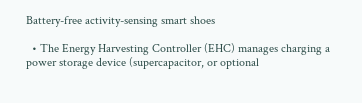Battery-free activity-sensing smart shoes

  • The Energy Harvesting Controller (EHC) manages charging a power storage device (supercapacitor, or optional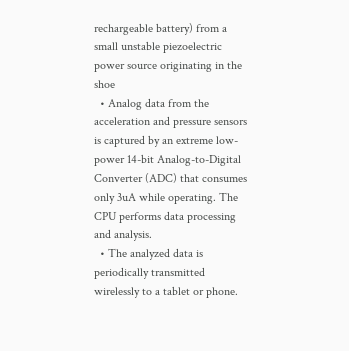rechargeable battery) from a small unstable piezoelectric power source originating in the shoe
  • Analog data from the acceleration and pressure sensors is captured by an extreme low-power 14-bit Analog-to-Digital Converter (ADC) that consumes only 3uA while operating. The CPU performs data processing and analysis.
  • The analyzed data is periodically transmitted wirelessly to a tablet or phone.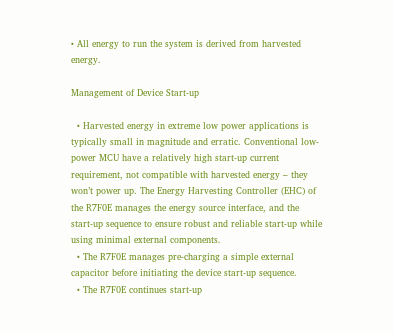• All energy to run the system is derived from harvested energy.

Management of Device Start-up

  • Harvested energy in extreme low power applications is typically small in magnitude and erratic. Conventional low-power MCU have a relatively high start-up current requirement, not compatible with harvested energy – they won’t power up. The Energy Harvesting Controller (EHC) of the R7F0E manages the energy source interface, and the start-up sequence to ensure robust and reliable start-up while using minimal external components.
  • The R7F0E manages pre-charging a simple external capacitor before initiating the device start-up sequence.
  • The R7F0E continues start-up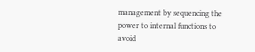management by sequencing the power to internal functions to avoid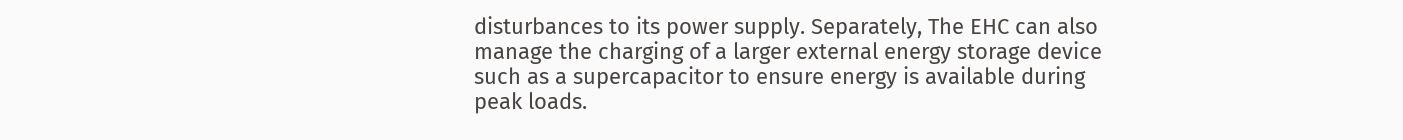disturbances to its power supply. Separately, The EHC can also manage the charging of a larger external energy storage device such as a supercapacitor to ensure energy is available during peak loads.